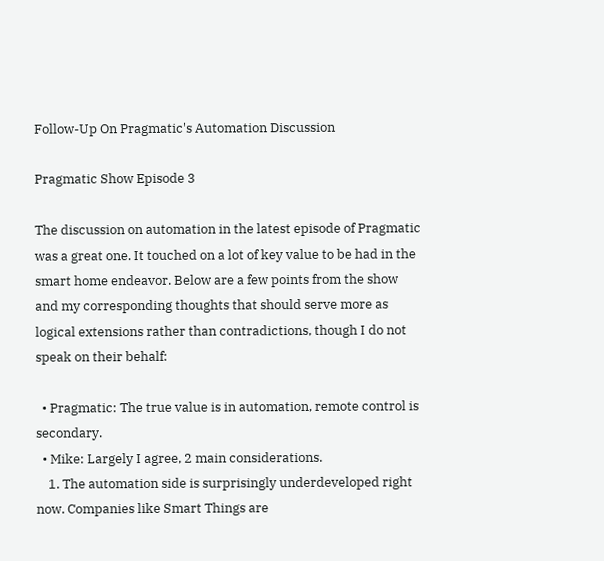Follow-Up On Pragmatic's Automation Discussion

Pragmatic Show Episode 3

The discussion on automation in the latest episode of Pragmatic was a great one. It touched on a lot of key value to be had in the smart home endeavor. Below are a few points from the show and my corresponding thoughts that should serve more as logical extensions rather than contradictions, though I do not speak on their behalf:

  • Pragmatic: The true value is in automation, remote control is secondary.
  • Mike: Largely I agree, 2 main considerations.
    1. The automation side is surprisingly underdeveloped right now. Companies like Smart Things are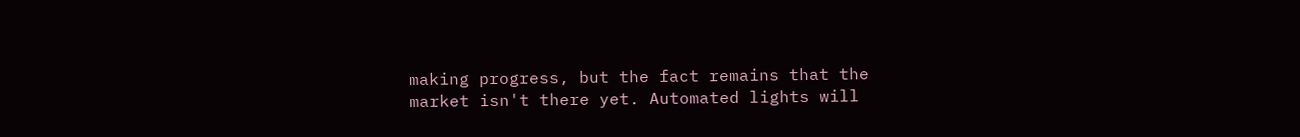making progress, but the fact remains that the market isn't there yet. Automated lights will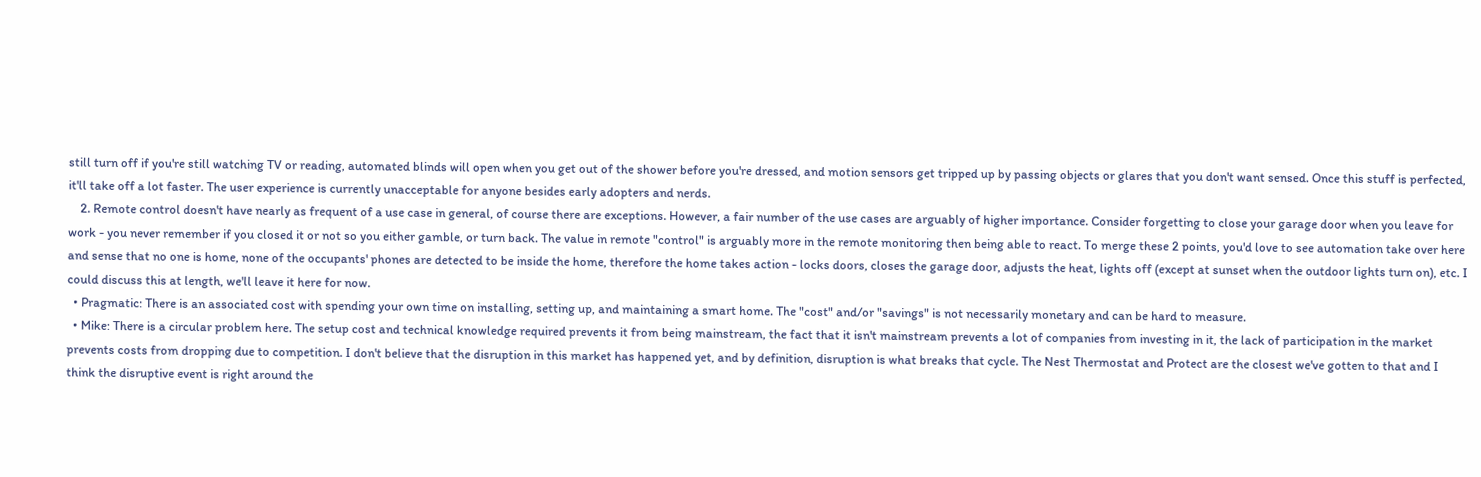still turn off if you're still watching TV or reading, automated blinds will open when you get out of the shower before you're dressed, and motion sensors get tripped up by passing objects or glares that you don't want sensed. Once this stuff is perfected, it'll take off a lot faster. The user experience is currently unacceptable for anyone besides early adopters and nerds.
    2. Remote control doesn't have nearly as frequent of a use case in general, of course there are exceptions. However, a fair number of the use cases are arguably of higher importance. Consider forgetting to close your garage door when you leave for work - you never remember if you closed it or not so you either gamble, or turn back. The value in remote "control" is arguably more in the remote monitoring then being able to react. To merge these 2 points, you'd love to see automation take over here and sense that no one is home, none of the occupants' phones are detected to be inside the home, therefore the home takes action - locks doors, closes the garage door, adjusts the heat, lights off (except at sunset when the outdoor lights turn on), etc. I could discuss this at length, we'll leave it here for now.
  • Pragmatic: There is an associated cost with spending your own time on installing, setting up, and maintaining a smart home. The "cost" and/or "savings" is not necessarily monetary and can be hard to measure.
  • Mike: There is a circular problem here. The setup cost and technical knowledge required prevents it from being mainstream, the fact that it isn't mainstream prevents a lot of companies from investing in it, the lack of participation in the market prevents costs from dropping due to competition. I don't believe that the disruption in this market has happened yet, and by definition, disruption is what breaks that cycle. The Nest Thermostat and Protect are the closest we've gotten to that and I think the disruptive event is right around the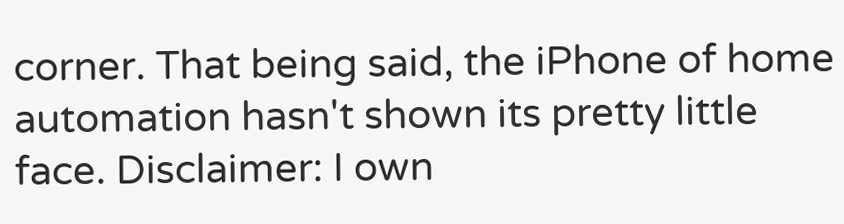corner. That being said, the iPhone of home automation hasn't shown its pretty little face. Disclaimer: I own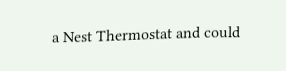a Nest Thermostat and could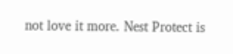not love it more. Nest Protect is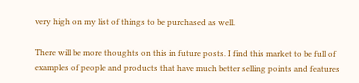very high on my list of things to be purchased as well.

There will be more thoughts on this in future posts. I find this market to be full of examples of people and products that have much better selling points and features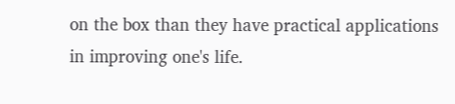on the box than they have practical applications in improving one's life.